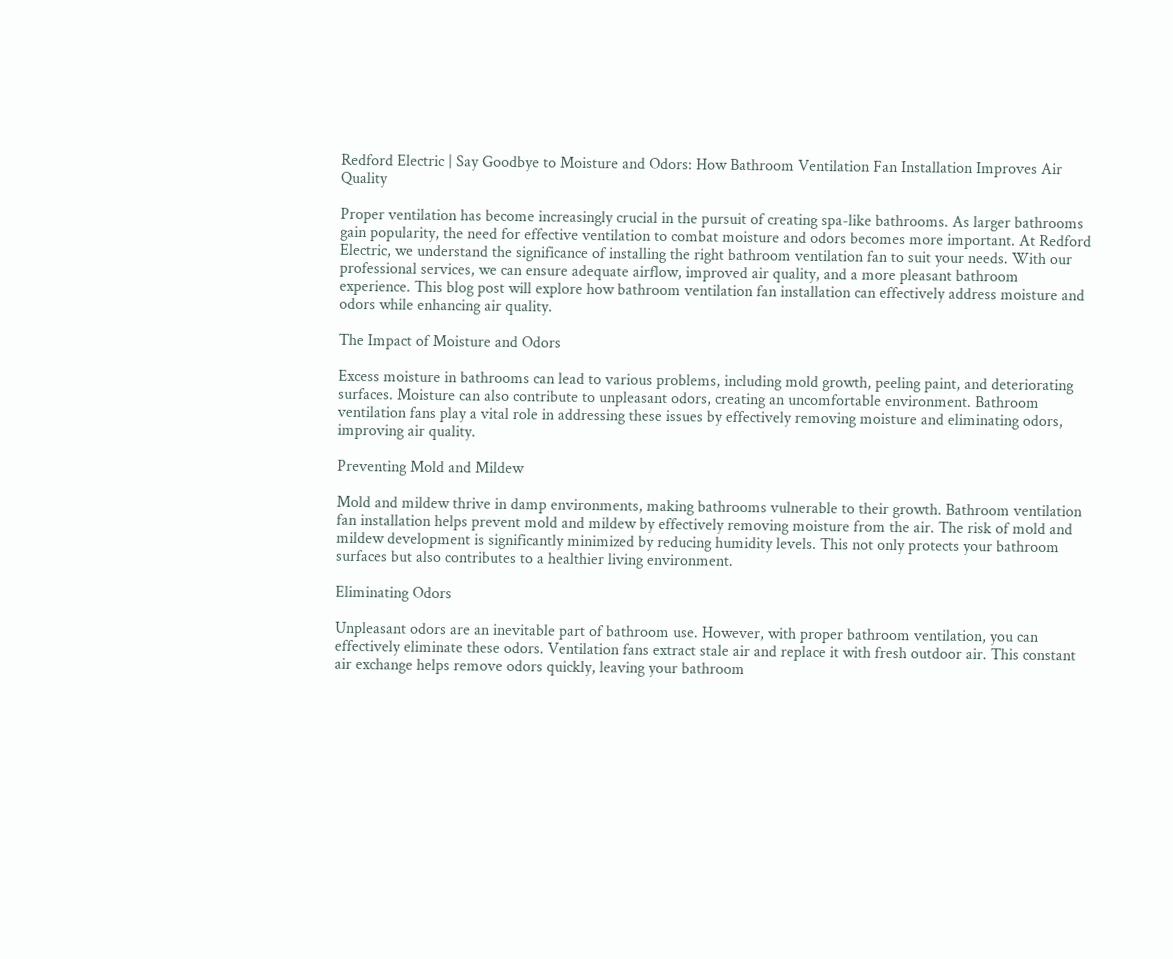Redford Electric | Say Goodbye to Moisture and Odors: How Bathroom Ventilation Fan Installation Improves Air Quality

Proper ventilation has become increasingly crucial in the pursuit of creating spa-like bathrooms. As larger bathrooms gain popularity, the need for effective ventilation to combat moisture and odors becomes more important. At Redford Electric, we understand the significance of installing the right bathroom ventilation fan to suit your needs. With our professional services, we can ensure adequate airflow, improved air quality, and a more pleasant bathroom experience. This blog post will explore how bathroom ventilation fan installation can effectively address moisture and odors while enhancing air quality.

The Impact of Moisture and Odors

Excess moisture in bathrooms can lead to various problems, including mold growth, peeling paint, and deteriorating surfaces. Moisture can also contribute to unpleasant odors, creating an uncomfortable environment. Bathroom ventilation fans play a vital role in addressing these issues by effectively removing moisture and eliminating odors, improving air quality.

Preventing Mold and Mildew

Mold and mildew thrive in damp environments, making bathrooms vulnerable to their growth. Bathroom ventilation fan installation helps prevent mold and mildew by effectively removing moisture from the air. The risk of mold and mildew development is significantly minimized by reducing humidity levels. This not only protects your bathroom surfaces but also contributes to a healthier living environment.

Eliminating Odors

Unpleasant odors are an inevitable part of bathroom use. However, with proper bathroom ventilation, you can effectively eliminate these odors. Ventilation fans extract stale air and replace it with fresh outdoor air. This constant air exchange helps remove odors quickly, leaving your bathroom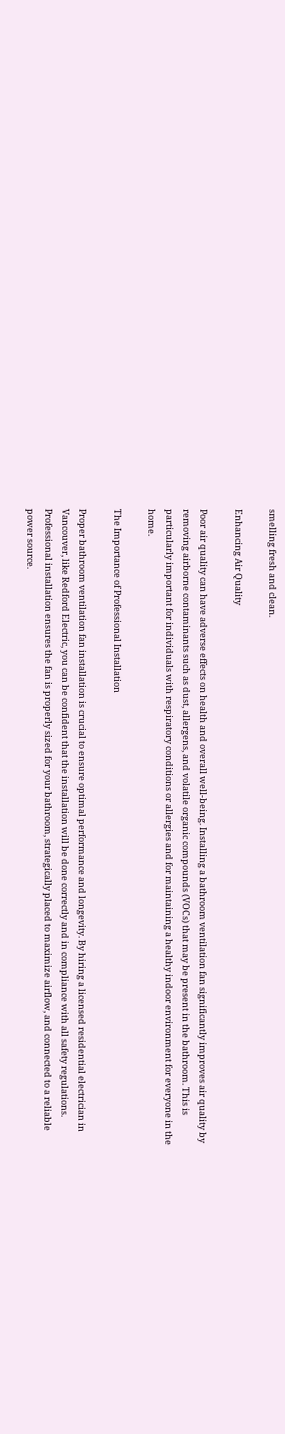smelling fresh and clean.

Enhancing Air Quality

Poor air quality can have adverse effects on health and overall well-being. Installing a bathroom ventilation fan significantly improves air quality by removing airborne contaminants such as dust, allergens, and volatile organic compounds (VOCs) that may be present in the bathroom. This is particularly important for individuals with respiratory conditions or allergies and for maintaining a healthy indoor environment for everyone in the home.

The Importance of Professional Installation

Proper bathroom ventilation fan installation is crucial to ensure optimal performance and longevity. By hiring a licensed residential electrician in Vancouver, like Redford Electric, you can be confident that the installation will be done correctly and in compliance with all safety regulations. Professional installation ensures the fan is properly sized for your bathroom, strategically placed to maximize airflow, and connected to a reliable power source.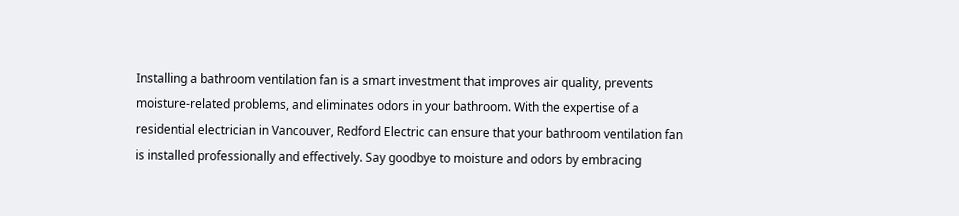Installing a bathroom ventilation fan is a smart investment that improves air quality, prevents moisture-related problems, and eliminates odors in your bathroom. With the expertise of a residential electrician in Vancouver, Redford Electric can ensure that your bathroom ventilation fan is installed professionally and effectively. Say goodbye to moisture and odors by embracing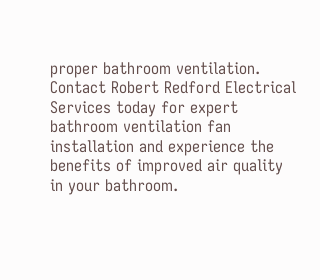proper bathroom ventilation. Contact Robert Redford Electrical Services today for expert bathroom ventilation fan installation and experience the benefits of improved air quality in your bathroom.